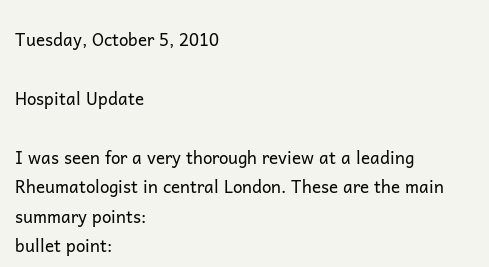Tuesday, October 5, 2010

Hospital Update

I was seen for a very thorough review at a leading Rheumatologist in central London. These are the main summary points:
bullet point: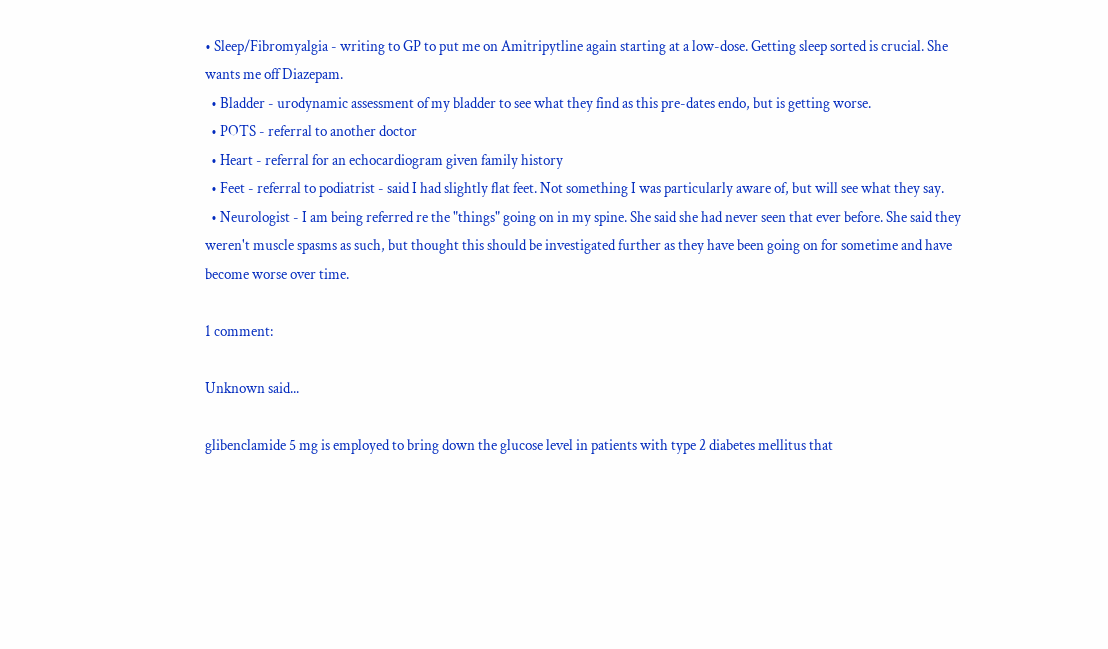• Sleep/Fibromyalgia - writing to GP to put me on Amitripytline again starting at a low-dose. Getting sleep sorted is crucial. She wants me off Diazepam.
  • Bladder - urodynamic assessment of my bladder to see what they find as this pre-dates endo, but is getting worse.
  • POTS - referral to another doctor
  • Heart - referral for an echocardiogram given family history
  • Feet - referral to podiatrist - said I had slightly flat feet. Not something I was particularly aware of, but will see what they say.
  • Neurologist - I am being referred re the "things" going on in my spine. She said she had never seen that ever before. She said they weren't muscle spasms as such, but thought this should be investigated further as they have been going on for sometime and have become worse over time.

1 comment:

Unknown said...

glibenclamide 5 mg is employed to bring down the glucose level in patients with type 2 diabetes mellitus that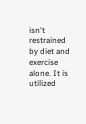isn't restrained by diet and exercise alone. It is utilized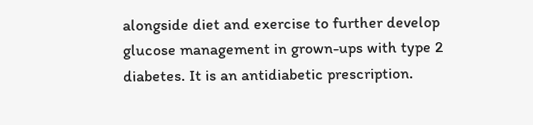alongside diet and exercise to further develop glucose management in grown-ups with type 2 diabetes. It is an antidiabetic prescription.